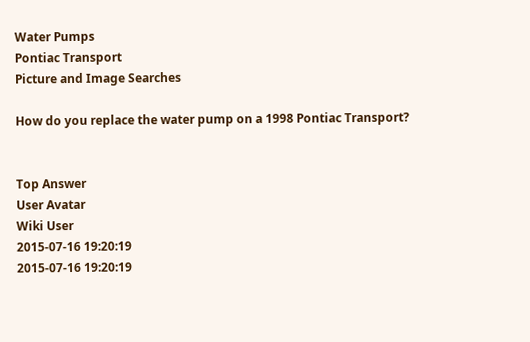Water Pumps
Pontiac Transport
Picture and Image Searches

How do you replace the water pump on a 1998 Pontiac Transport?


Top Answer
User Avatar
Wiki User
2015-07-16 19:20:19
2015-07-16 19:20:19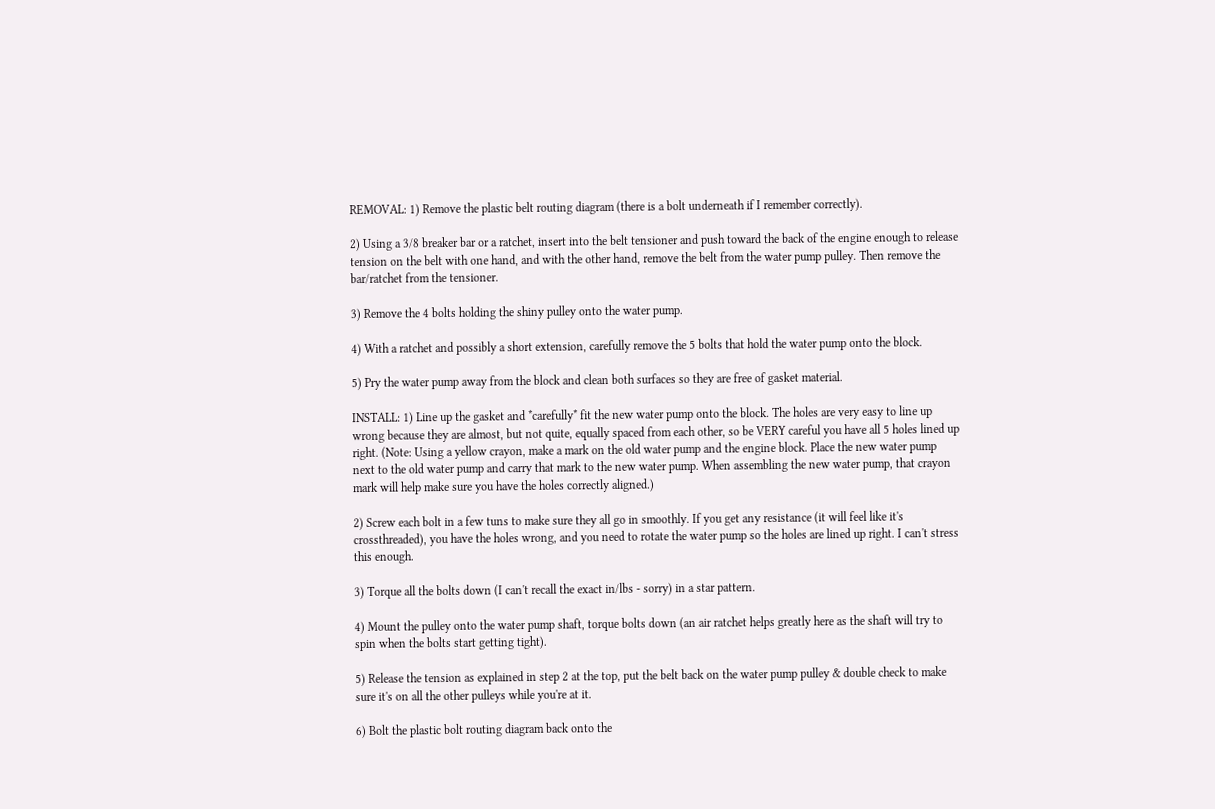REMOVAL: 1) Remove the plastic belt routing diagram (there is a bolt underneath if I remember correctly).

2) Using a 3/8 breaker bar or a ratchet, insert into the belt tensioner and push toward the back of the engine enough to release tension on the belt with one hand, and with the other hand, remove the belt from the water pump pulley. Then remove the bar/ratchet from the tensioner.

3) Remove the 4 bolts holding the shiny pulley onto the water pump.

4) With a ratchet and possibly a short extension, carefully remove the 5 bolts that hold the water pump onto the block.

5) Pry the water pump away from the block and clean both surfaces so they are free of gasket material.

INSTALL: 1) Line up the gasket and *carefully* fit the new water pump onto the block. The holes are very easy to line up wrong because they are almost, but not quite, equally spaced from each other, so be VERY careful you have all 5 holes lined up right. (Note: Using a yellow crayon, make a mark on the old water pump and the engine block. Place the new water pump next to the old water pump and carry that mark to the new water pump. When assembling the new water pump, that crayon mark will help make sure you have the holes correctly aligned.)

2) Screw each bolt in a few tuns to make sure they all go in smoothly. If you get any resistance (it will feel like it's crossthreaded), you have the holes wrong, and you need to rotate the water pump so the holes are lined up right. I can't stress this enough.

3) Torque all the bolts down (I can't recall the exact in/lbs - sorry) in a star pattern.

4) Mount the pulley onto the water pump shaft, torque bolts down (an air ratchet helps greatly here as the shaft will try to spin when the bolts start getting tight).

5) Release the tension as explained in step 2 at the top, put the belt back on the water pump pulley & double check to make sure it's on all the other pulleys while you're at it.

6) Bolt the plastic bolt routing diagram back onto the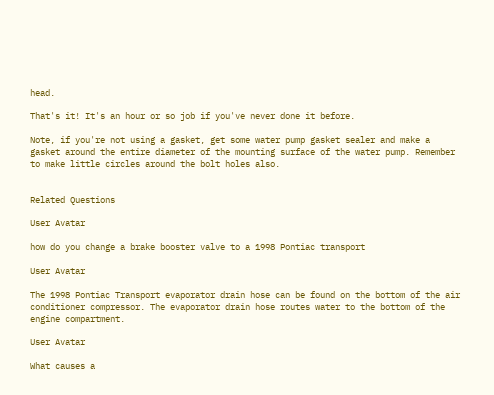head.

That's it! It's an hour or so job if you've never done it before.

Note, if you're not using a gasket, get some water pump gasket sealer and make a gasket around the entire diameter of the mounting surface of the water pump. Remember to make little circles around the bolt holes also.


Related Questions

User Avatar

how do you change a brake booster valve to a 1998 Pontiac transport

User Avatar

The 1998 Pontiac Transport evaporator drain hose can be found on the bottom of the air conditioner compressor. The evaporator drain hose routes water to the bottom of the engine compartment.

User Avatar

What causes a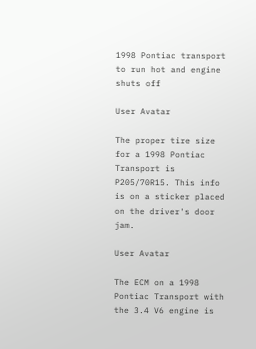1998 Pontiac transport to run hot and engine shuts off

User Avatar

The proper tire size for a 1998 Pontiac Transport is P205/70R15. This info is on a sticker placed on the driver's door jam.

User Avatar

The ECM on a 1998 Pontiac Transport with the 3.4 V6 engine is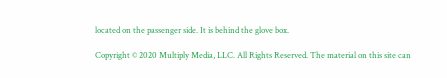located on the passenger side. It is behind the glove box.

Copyright © 2020 Multiply Media, LLC. All Rights Reserved. The material on this site can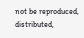not be reproduced, distributed,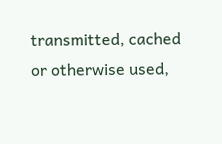transmitted, cached or otherwise used,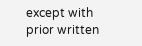except with prior written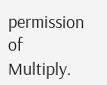permission of Multiply.